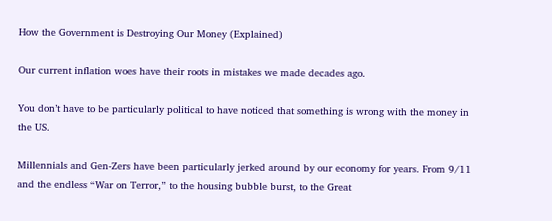How the Government is Destroying Our Money (Explained)

Our current inflation woes have their roots in mistakes we made decades ago.

You don’t have to be particularly political to have noticed that something is wrong with the money in the US.

Millennials and Gen-Zers have been particularly jerked around by our economy for years. From 9/11 and the endless “War on Terror,” to the housing bubble burst, to the Great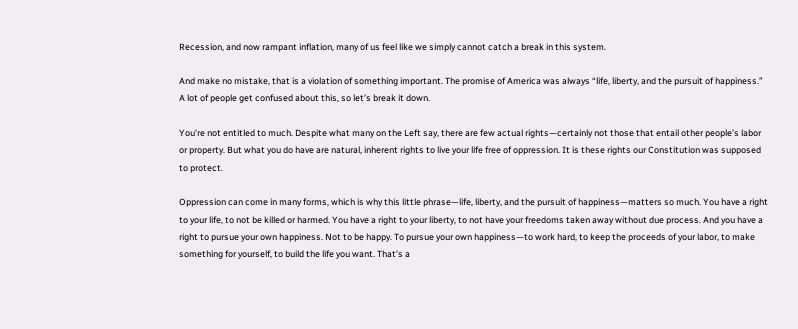Recession, and now rampant inflation, many of us feel like we simply cannot catch a break in this system.

And make no mistake, that is a violation of something important. The promise of America was always “life, liberty, and the pursuit of happiness.” A lot of people get confused about this, so let’s break it down.

You’re not entitled to much. Despite what many on the Left say, there are few actual rights—certainly not those that entail other people’s labor or property. But what you do have are natural, inherent rights to live your life free of oppression. It is these rights our Constitution was supposed to protect.

Oppression can come in many forms, which is why this little phrase—life, liberty, and the pursuit of happiness—matters so much. You have a right to your life, to not be killed or harmed. You have a right to your liberty, to not have your freedoms taken away without due process. And you have a right to pursue your own happiness. Not to be happy. To pursue your own happiness—to work hard, to keep the proceeds of your labor, to make something for yourself, to build the life you want. That’s a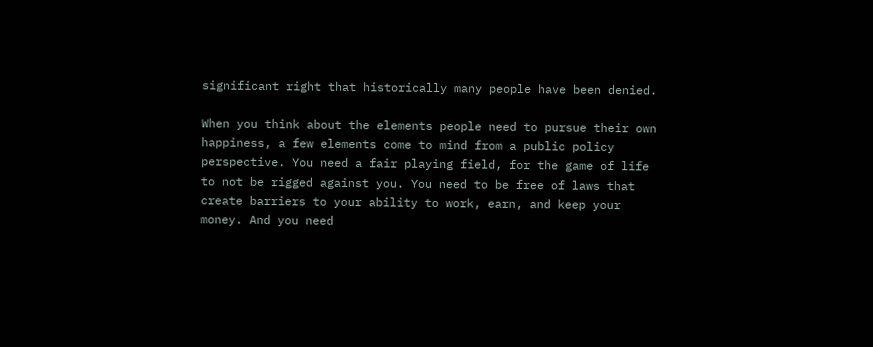significant right that historically many people have been denied.

When you think about the elements people need to pursue their own happiness, a few elements come to mind from a public policy perspective. You need a fair playing field, for the game of life to not be rigged against you. You need to be free of laws that create barriers to your ability to work, earn, and keep your money. And you need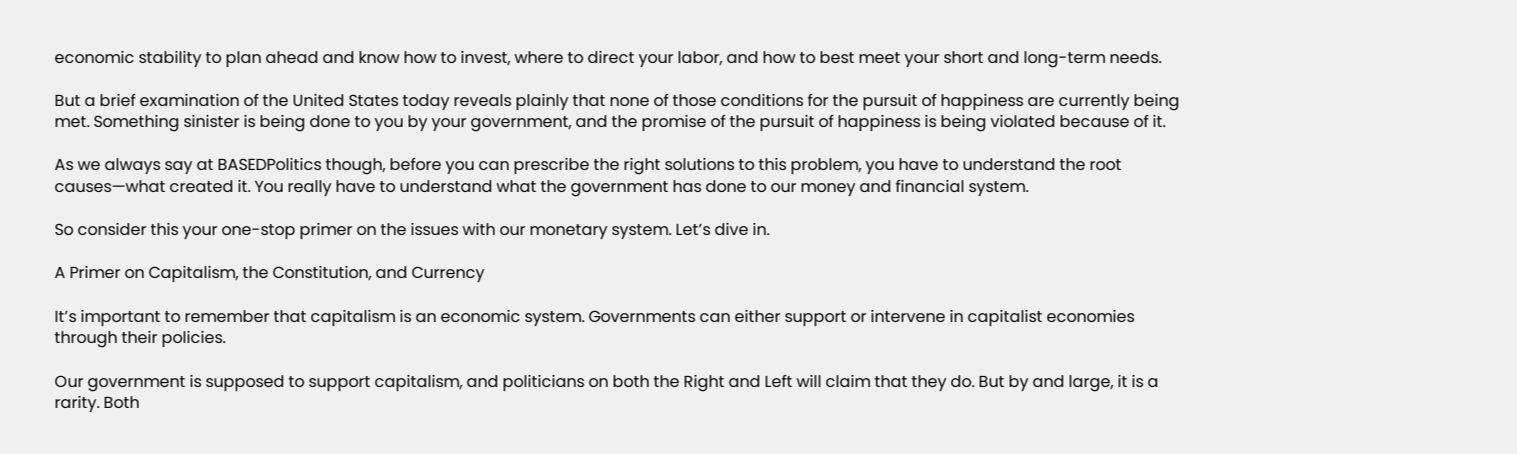economic stability to plan ahead and know how to invest, where to direct your labor, and how to best meet your short and long-term needs.

But a brief examination of the United States today reveals plainly that none of those conditions for the pursuit of happiness are currently being met. Something sinister is being done to you by your government, and the promise of the pursuit of happiness is being violated because of it.

As we always say at BASEDPolitics though, before you can prescribe the right solutions to this problem, you have to understand the root causes—what created it. You really have to understand what the government has done to our money and financial system.

So consider this your one-stop primer on the issues with our monetary system. Let’s dive in.

A Primer on Capitalism, the Constitution, and Currency

It’s important to remember that capitalism is an economic system. Governments can either support or intervene in capitalist economies through their policies.

Our government is supposed to support capitalism, and politicians on both the Right and Left will claim that they do. But by and large, it is a rarity. Both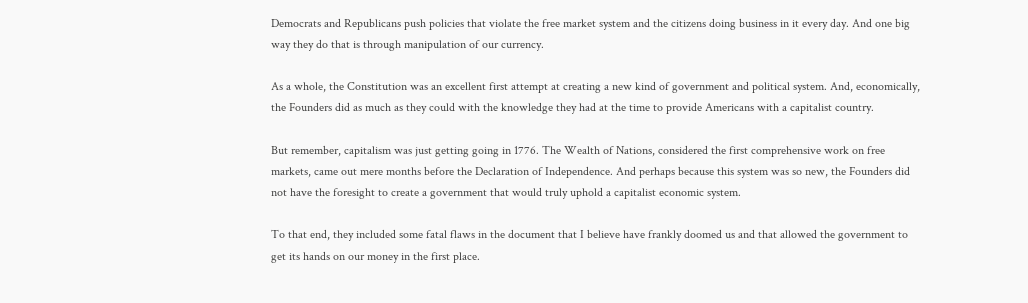Democrats and Republicans push policies that violate the free market system and the citizens doing business in it every day. And one big way they do that is through manipulation of our currency.

As a whole, the Constitution was an excellent first attempt at creating a new kind of government and political system. And, economically, the Founders did as much as they could with the knowledge they had at the time to provide Americans with a capitalist country.

But remember, capitalism was just getting going in 1776. The Wealth of Nations, considered the first comprehensive work on free markets, came out mere months before the Declaration of Independence. And perhaps because this system was so new, the Founders did not have the foresight to create a government that would truly uphold a capitalist economic system.

To that end, they included some fatal flaws in the document that I believe have frankly doomed us and that allowed the government to get its hands on our money in the first place.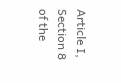Article I, Section 8 of the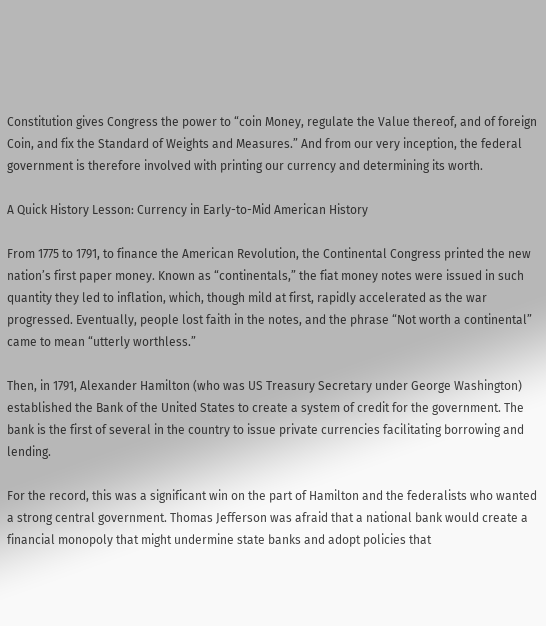Constitution gives Congress the power to “coin Money, regulate the Value thereof, and of foreign Coin, and fix the Standard of Weights and Measures.” And from our very inception, the federal government is therefore involved with printing our currency and determining its worth.

A Quick History Lesson: Currency in Early-to-Mid American History

From 1775 to 1791, to finance the American Revolution, the Continental Congress printed the new nation’s first paper money. Known as “continentals,” the fiat money notes were issued in such quantity they led to inflation, which, though mild at first, rapidly accelerated as the war progressed. Eventually, people lost faith in the notes, and the phrase “Not worth a continental” came to mean “utterly worthless.”

Then, in 1791, Alexander Hamilton (who was US Treasury Secretary under George Washington) established the Bank of the United States to create a system of credit for the government. The bank is the first of several in the country to issue private currencies facilitating borrowing and lending.

For the record, this was a significant win on the part of Hamilton and the federalists who wanted a strong central government. Thomas Jefferson was afraid that a national bank would create a financial monopoly that might undermine state banks and adopt policies that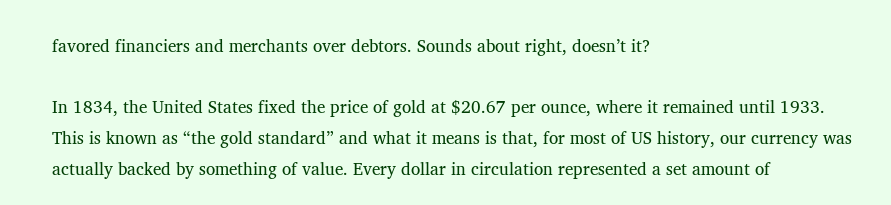favored financiers and merchants over debtors. Sounds about right, doesn’t it?

In 1834, the United States fixed the price of gold at $20.67 per ounce, where it remained until 1933. This is known as “the gold standard” and what it means is that, for most of US history, our currency was actually backed by something of value. Every dollar in circulation represented a set amount of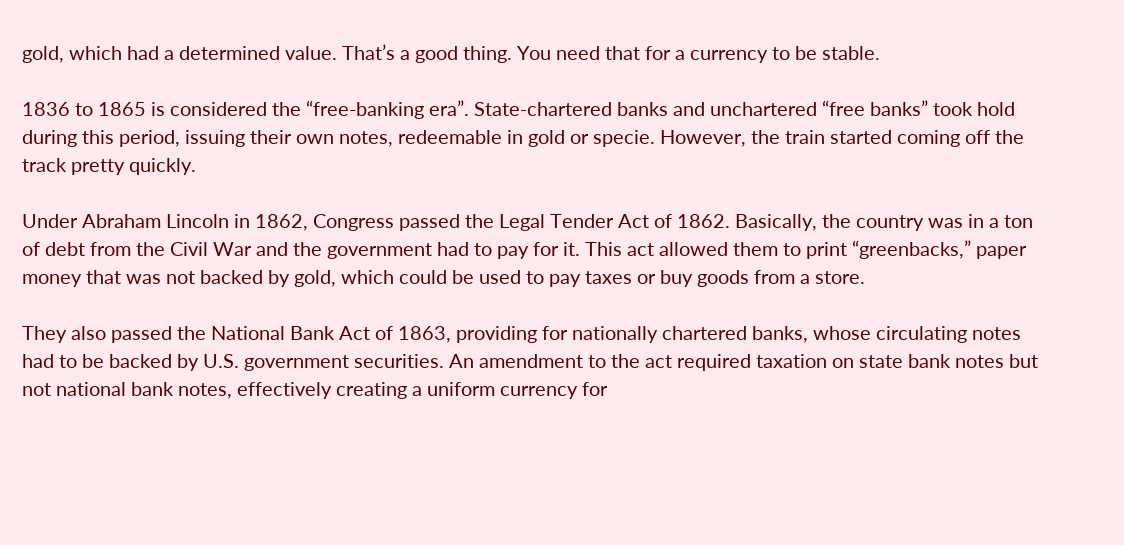gold, which had a determined value. That’s a good thing. You need that for a currency to be stable.

1836 to 1865 is considered the “free-banking era”. State-chartered banks and unchartered “free banks” took hold during this period, issuing their own notes, redeemable in gold or specie. However, the train started coming off the track pretty quickly.

Under Abraham Lincoln in 1862, Congress passed the Legal Tender Act of 1862. Basically, the country was in a ton of debt from the Civil War and the government had to pay for it. This act allowed them to print “greenbacks,” paper money that was not backed by gold, which could be used to pay taxes or buy goods from a store.

They also passed the National Bank Act of 1863, providing for nationally chartered banks, whose circulating notes had to be backed by U.S. government securities. An amendment to the act required taxation on state bank notes but not national bank notes, effectively creating a uniform currency for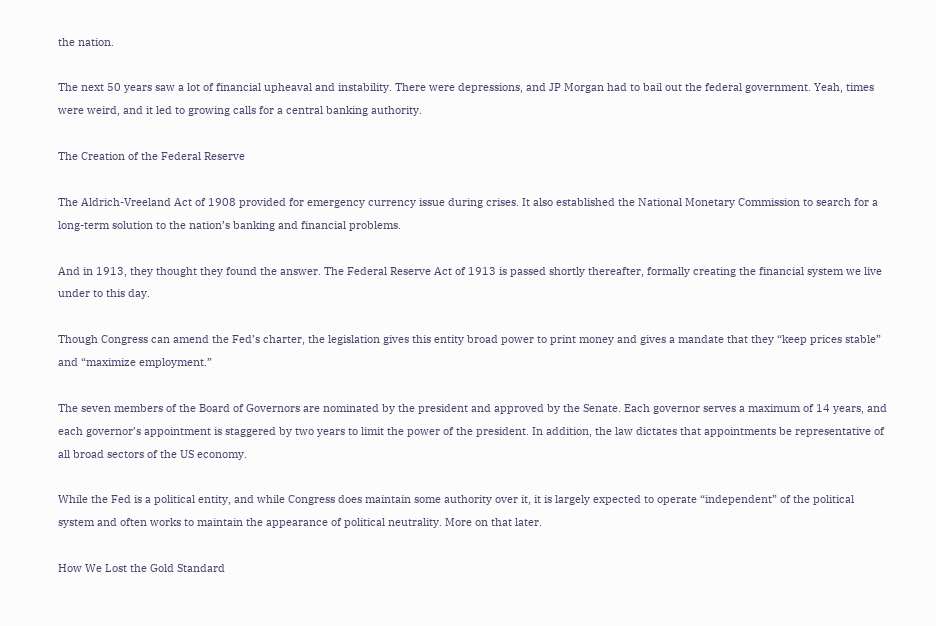the nation.

The next 50 years saw a lot of financial upheaval and instability. There were depressions, and JP Morgan had to bail out the federal government. Yeah, times were weird, and it led to growing calls for a central banking authority.

The Creation of the Federal Reserve

The Aldrich-Vreeland Act of 1908 provided for emergency currency issue during crises. It also established the National Monetary Commission to search for a long-term solution to the nation’s banking and financial problems.

And in 1913, they thought they found the answer. The Federal Reserve Act of 1913 is passed shortly thereafter, formally creating the financial system we live under to this day.

Though Congress can amend the Fed’s charter, the legislation gives this entity broad power to print money and gives a mandate that they “keep prices stable” and “maximize employment.”

The seven members of the Board of Governors are nominated by the president and approved by the Senate. Each governor serves a maximum of 14 years, and each governor’s appointment is staggered by two years to limit the power of the president. In addition, the law dictates that appointments be representative of all broad sectors of the US economy.

While the Fed is a political entity, and while Congress does maintain some authority over it, it is largely expected to operate “independent” of the political system and often works to maintain the appearance of political neutrality. More on that later.

How We Lost the Gold Standard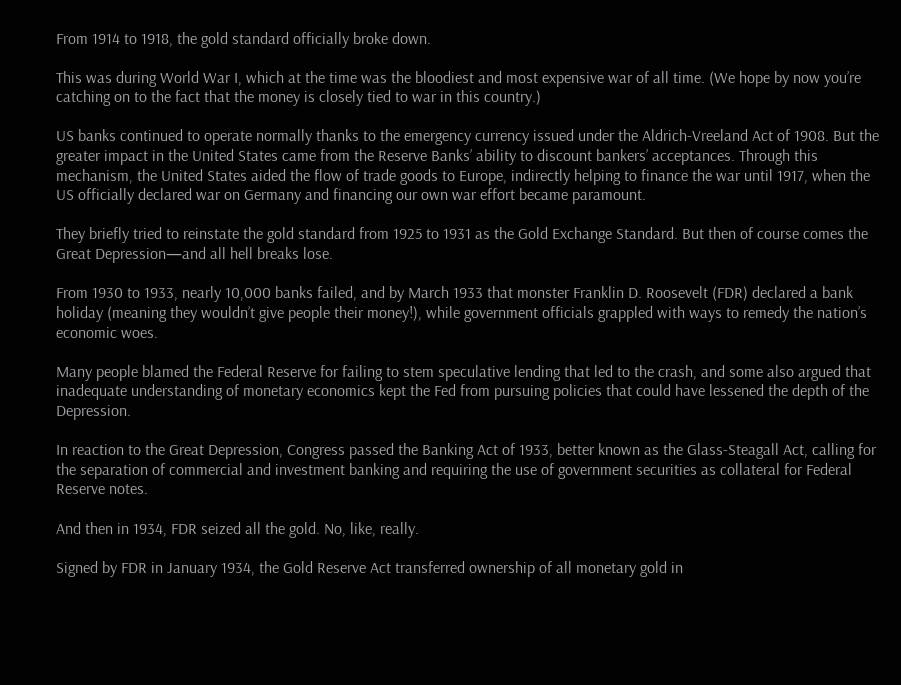From 1914 to 1918, the gold standard officially broke down.

This was during World War I, which at the time was the bloodiest and most expensive war of all time. (We hope by now you’re catching on to the fact that the money is closely tied to war in this country.)

US banks continued to operate normally thanks to the emergency currency issued under the Aldrich-Vreeland Act of 1908. But the greater impact in the United States came from the Reserve Banks’ ability to discount bankers’ acceptances. Through this mechanism, the United States aided the flow of trade goods to Europe, indirectly helping to finance the war until 1917, when the US officially declared war on Germany and financing our own war effort became paramount.

They briefly tried to reinstate the gold standard from 1925 to 1931 as the Gold Exchange Standard. But then of course comes the Great Depression—and all hell breaks lose.

From 1930 to 1933, nearly 10,000 banks failed, and by March 1933 that monster Franklin D. Roosevelt (FDR) declared a bank holiday (meaning they wouldn’t give people their money!), while government officials grappled with ways to remedy the nation’s economic woes.

Many people blamed the Federal Reserve for failing to stem speculative lending that led to the crash, and some also argued that inadequate understanding of monetary economics kept the Fed from pursuing policies that could have lessened the depth of the Depression.

In reaction to the Great Depression, Congress passed the Banking Act of 1933, better known as the Glass-Steagall Act, calling for the separation of commercial and investment banking and requiring the use of government securities as collateral for Federal Reserve notes.

And then in 1934, FDR seized all the gold. No, like, really.

Signed by FDR in January 1934, the Gold Reserve Act transferred ownership of all monetary gold in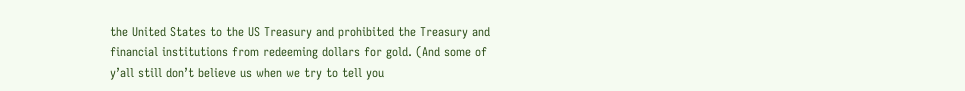the United States to the US Treasury and prohibited the Treasury and financial institutions from redeeming dollars for gold. (And some of y’all still don’t believe us when we try to tell you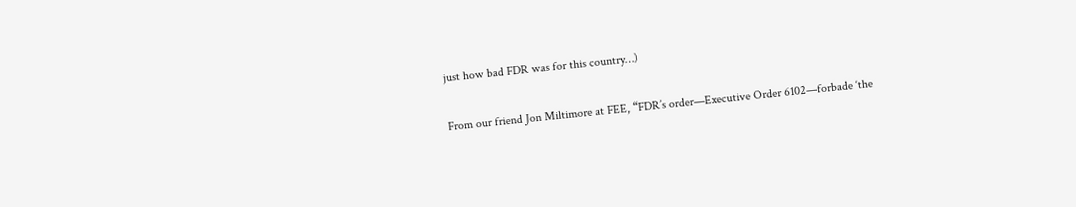just how bad FDR was for this country…)

From our friend Jon Miltimore at FEE, “FDR’s order—Executive Order 6102—forbade ‘the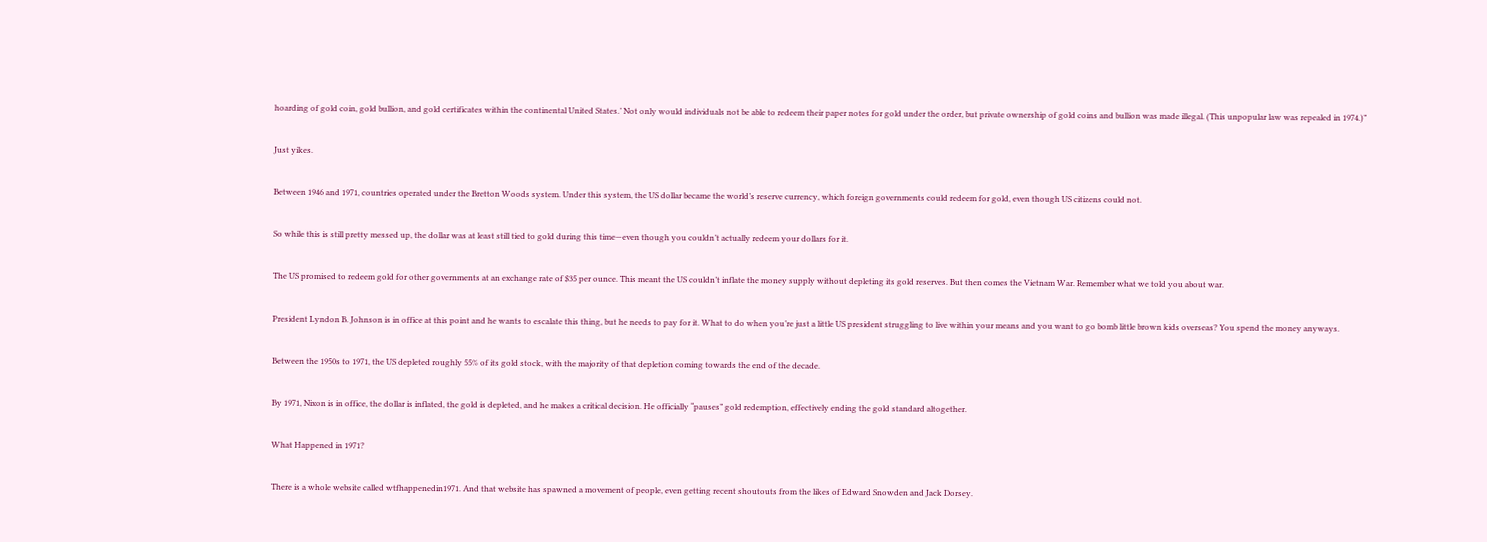hoarding of gold coin, gold bullion, and gold certificates within the continental United States.’ Not only would individuals not be able to redeem their paper notes for gold under the order, but private ownership of gold coins and bullion was made illegal. (This unpopular law was repealed in 1974.)”

Just yikes.

Between 1946 and 1971, countries operated under the Bretton Woods system. Under this system, the US dollar became the world’s reserve currency, which foreign governments could redeem for gold, even though US citizens could not.

So while this is still pretty messed up, the dollar was at least still tied to gold during this time—even though you couldn’t actually redeem your dollars for it.

The US promised to redeem gold for other governments at an exchange rate of $35 per ounce. This meant the US couldn’t inflate the money supply without depleting its gold reserves. But then comes the Vietnam War. Remember what we told you about war.

President Lyndon B. Johnson is in office at this point and he wants to escalate this thing, but he needs to pay for it. What to do when you’re just a little US president struggling to live within your means and you want to go bomb little brown kids overseas? You spend the money anyways.

Between the 1950s to 1971, the US depleted roughly 55% of its gold stock, with the majority of that depletion coming towards the end of the decade.

By 1971, Nixon is in office, the dollar is inflated, the gold is depleted, and he makes a critical decision. He officially “pauses” gold redemption, effectively ending the gold standard altogether.

What Happened in 1971?

There is a whole website called wtfhappenedin1971. And that website has spawned a movement of people, even getting recent shoutouts from the likes of Edward Snowden and Jack Dorsey.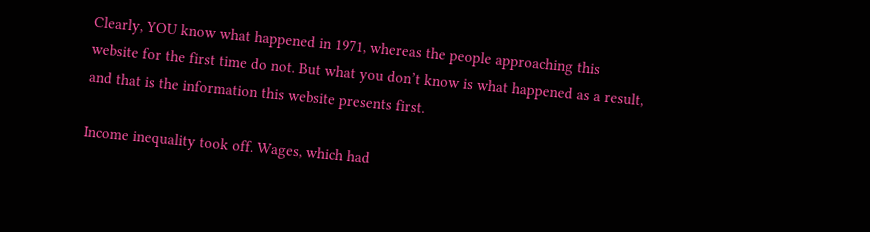Clearly, YOU know what happened in 1971, whereas the people approaching this website for the first time do not. But what you don’t know is what happened as a result, and that is the information this website presents first.

Income inequality took off. Wages, which had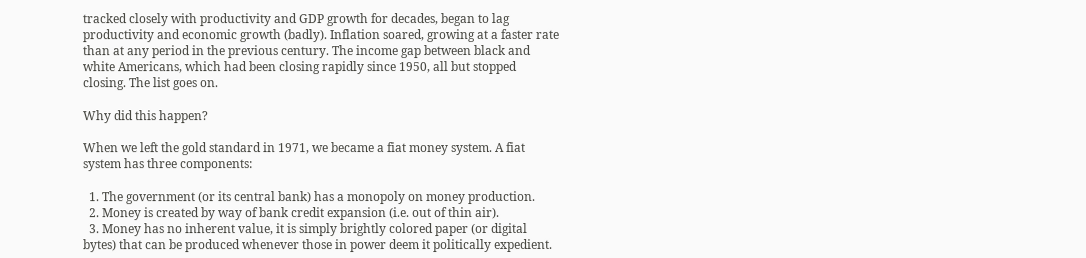tracked closely with productivity and GDP growth for decades, began to lag productivity and economic growth (badly). Inflation soared, growing at a faster rate than at any period in the previous century. The income gap between black and white Americans, which had been closing rapidly since 1950, all but stopped closing. The list goes on.

Why did this happen?

When we left the gold standard in 1971, we became a fiat money system. A fiat system has three components:

  1. The government (or its central bank) has a monopoly on money production.
  2. Money is created by way of bank credit expansion (i.e. out of thin air).
  3. Money has no inherent value, it is simply brightly colored paper (or digital bytes) that can be produced whenever those in power deem it politically expedient.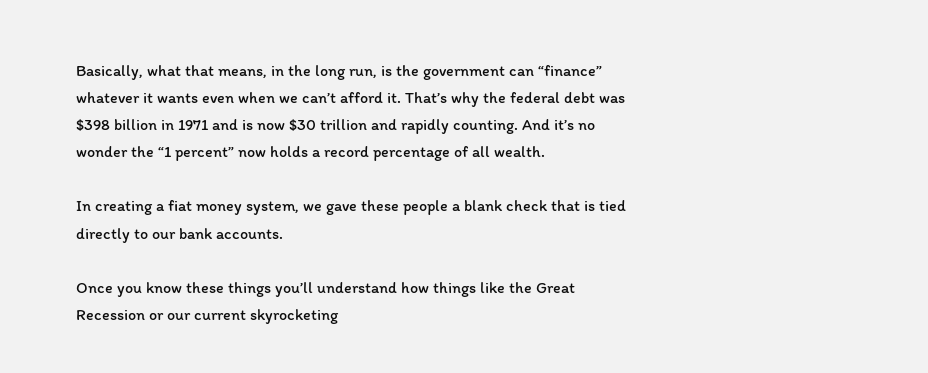Basically, what that means, in the long run, is the government can “finance” whatever it wants even when we can’t afford it. That’s why the federal debt was $398 billion in 1971 and is now $30 trillion and rapidly counting. And it’s no wonder the “1 percent” now holds a record percentage of all wealth.

In creating a fiat money system, we gave these people a blank check that is tied directly to our bank accounts.

Once you know these things you’ll understand how things like the Great Recession or our current skyrocketing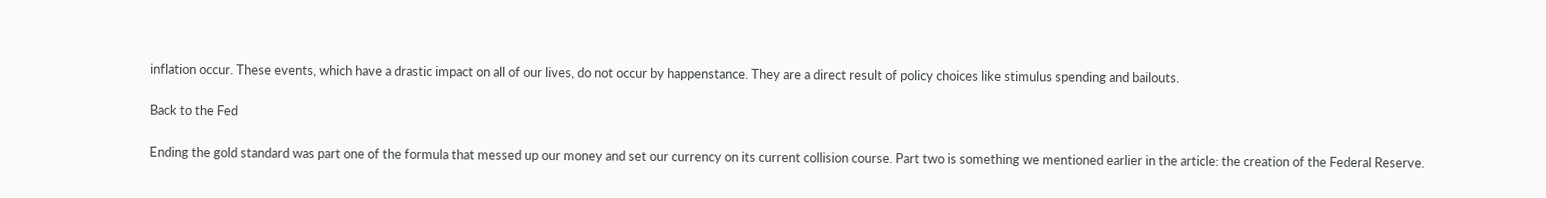inflation occur. These events, which have a drastic impact on all of our lives, do not occur by happenstance. They are a direct result of policy choices like stimulus spending and bailouts.

Back to the Fed

Ending the gold standard was part one of the formula that messed up our money and set our currency on its current collision course. Part two is something we mentioned earlier in the article: the creation of the Federal Reserve.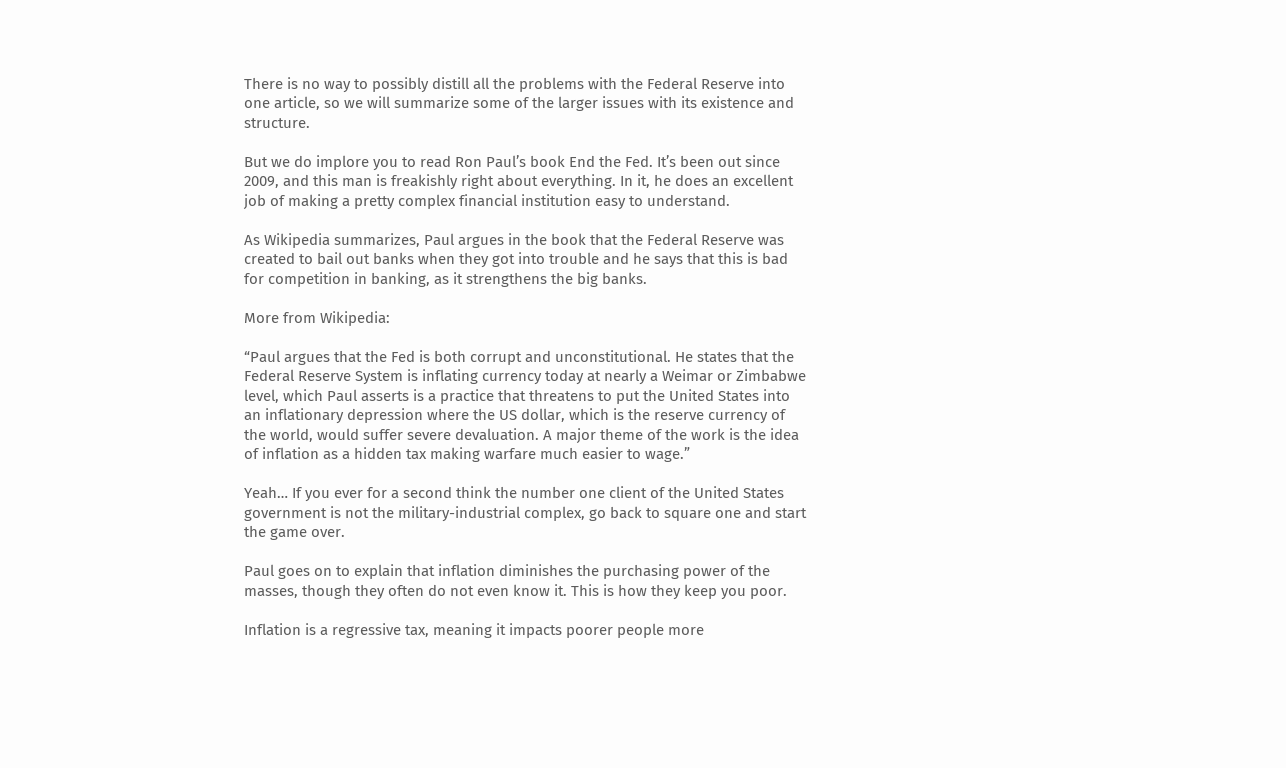There is no way to possibly distill all the problems with the Federal Reserve into one article, so we will summarize some of the larger issues with its existence and structure.

But we do implore you to read Ron Paul’s book End the Fed. It’s been out since 2009, and this man is freakishly right about everything. In it, he does an excellent job of making a pretty complex financial institution easy to understand.

As Wikipedia summarizes, Paul argues in the book that the Federal Reserve was created to bail out banks when they got into trouble and he says that this is bad for competition in banking, as it strengthens the big banks.

More from Wikipedia:

“Paul argues that the Fed is both corrupt and unconstitutional. He states that the Federal Reserve System is inflating currency today at nearly a Weimar or Zimbabwe level, which Paul asserts is a practice that threatens to put the United States into an inflationary depression where the US dollar, which is the reserve currency of the world, would suffer severe devaluation. A major theme of the work is the idea of inflation as a hidden tax making warfare much easier to wage.”

Yeah… If you ever for a second think the number one client of the United States government is not the military-industrial complex, go back to square one and start the game over.

Paul goes on to explain that inflation diminishes the purchasing power of the masses, though they often do not even know it. This is how they keep you poor.

Inflation is a regressive tax, meaning it impacts poorer people more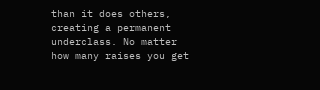than it does others, creating a permanent underclass. No matter how many raises you get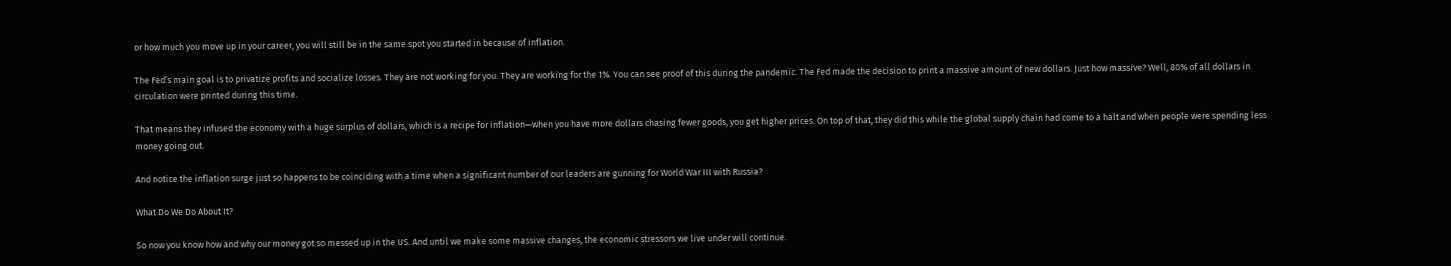or how much you move up in your career, you will still be in the same spot you started in because of inflation.

The Fed’s main goal is to privatize profits and socialize losses. They are not working for you. They are working for the 1%. You can see proof of this during the pandemic. The Fed made the decision to print a massive amount of new dollars. Just how massive? Well, 80% of all dollars in circulation were printed during this time.

That means they infused the economy with a huge surplus of dollars, which is a recipe for inflation—when you have more dollars chasing fewer goods, you get higher prices. On top of that, they did this while the global supply chain had come to a halt and when people were spending less money going out.

And notice the inflation surge just so happens to be coinciding with a time when a significant number of our leaders are gunning for World War III with Russia?

What Do We Do About It?

So now you know how and why our money got so messed up in the US. And until we make some massive changes, the economic stressors we live under will continue.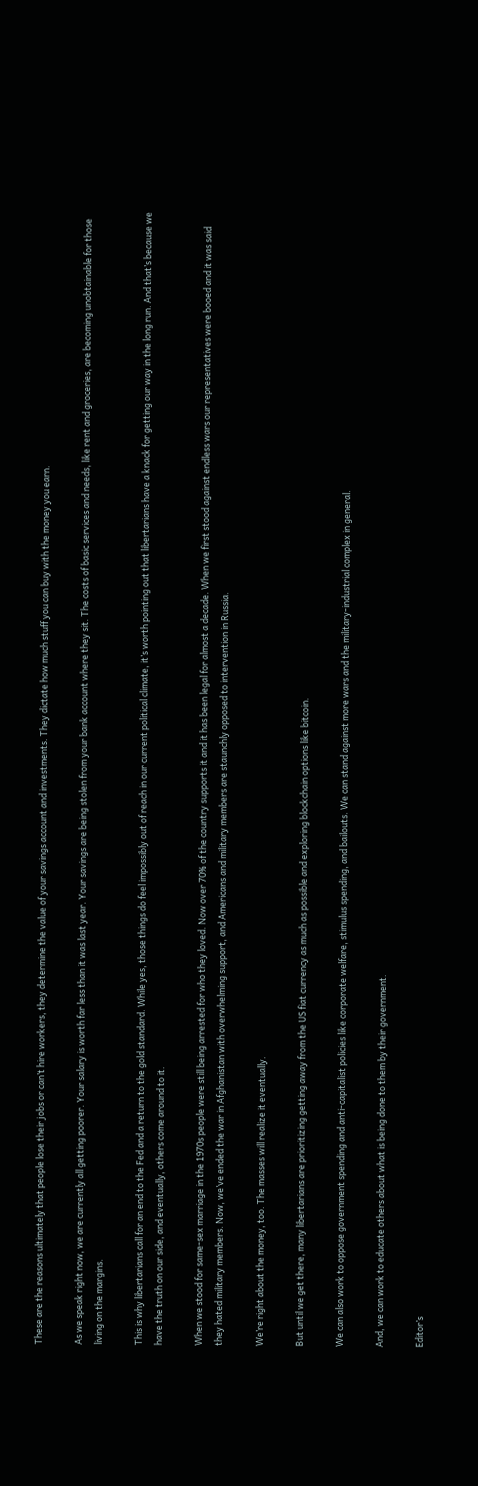These are the reasons ultimately that people lose their jobs or can’t hire workers, they determine the value of your savings account and investments. They dictate how much stuff you can buy with the money you earn.

As we speak right now, we are currently all getting poorer. Your salary is worth far less than it was last year. Your savings are being stolen from your bank account where they sit. The costs of basic services and needs, like rent and groceries, are becoming unobtainable for those living on the margins.

This is why libertarians call for an end to the Fed and a return to the gold standard. While yes, those things do feel impossibly out of reach in our current political climate, it’s worth pointing out that libertarians have a knack for getting our way in the long run. And that’s because we have the truth on our side, and eventually, others come around to it.

When we stood for same-sex marriage in the 1970s people were still being arrested for who they loved. Now over 70% of the country supports it and it has been legal for almost a decade. When we first stood against endless wars our representatives were booed and it was said they hated military members. Now, we’ve ended the war in Afghanistan with overwhelming support, and Americans and military members are staunchly opposed to intervention in Russia.

We’re right about the money, too. The masses will realize it eventually.

But until we get there, many libertarians are prioritizing getting away from the US fiat currency as much as possible and exploring blockchain options like bitcoin.

We can also work to oppose government spending and anti-capitalist policies like corporate welfare, stimulus spending, and bailouts. We can stand against more wars and the military-industrial complex in general.

And, we can work to educate others about what is being done to them by their government.

Editor’s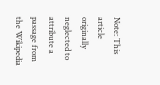Note: This article originally neglected to attribute a passage from the Wikipedia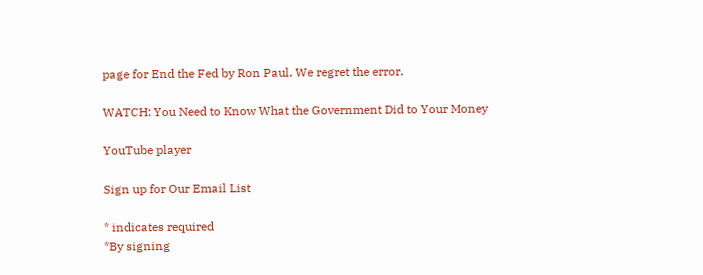page for End the Fed by Ron Paul. We regret the error.

WATCH: You Need to Know What the Government Did to Your Money

YouTube player

Sign up for Our Email List

* indicates required
*By signing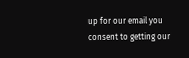up for our email you consent to getting our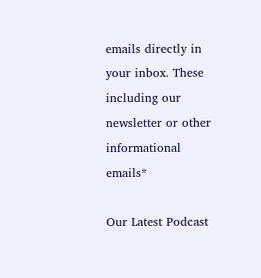emails directly in your inbox. These including our newsletter or other informational emails*

Our Latest Podcast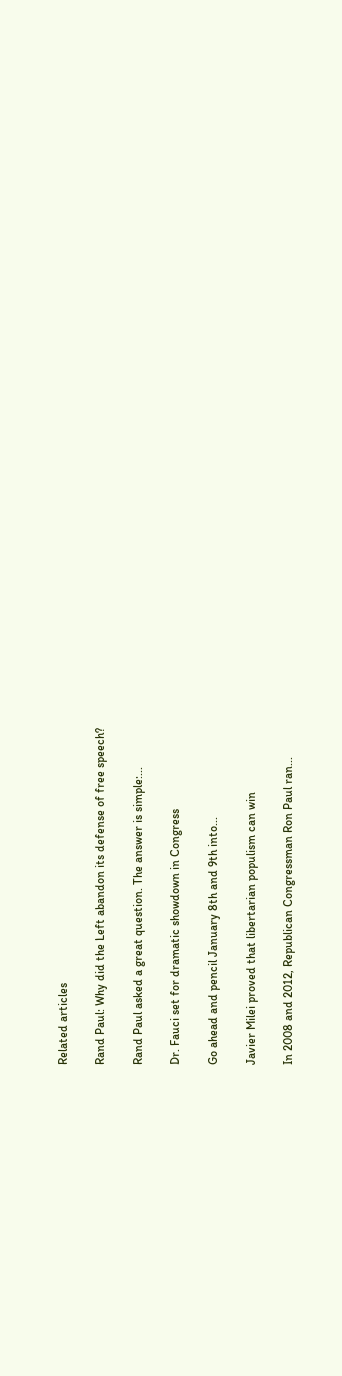Related articles

Rand Paul: Why did the Left abandon its defense of free speech?

Rand Paul asked a great question. The answer is simple:...

Dr. Fauci set for dramatic showdown in Congress

Go ahead and pencil January 8th and 9th into...

Javier Milei proved that libertarian populism can win

In 2008 and 2012, Republican Congressman Ron Paul ran...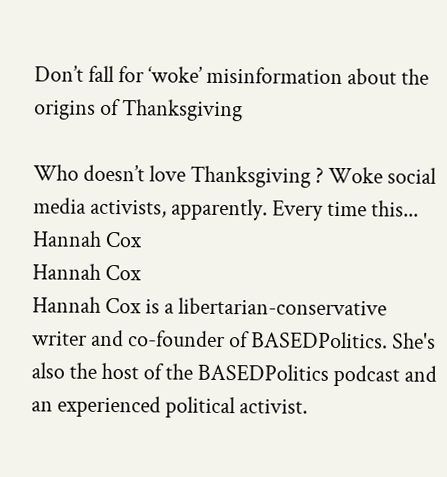Don’t fall for ‘woke’ misinformation about the origins of Thanksgiving

Who doesn’t love Thanksgiving ? Woke social media activists, apparently. Every time this...
Hannah Cox
Hannah Cox
Hannah Cox is a libertarian-conservative writer and co-founder of BASEDPolitics. She's also the host of the BASEDPolitics podcast and an experienced political activist.